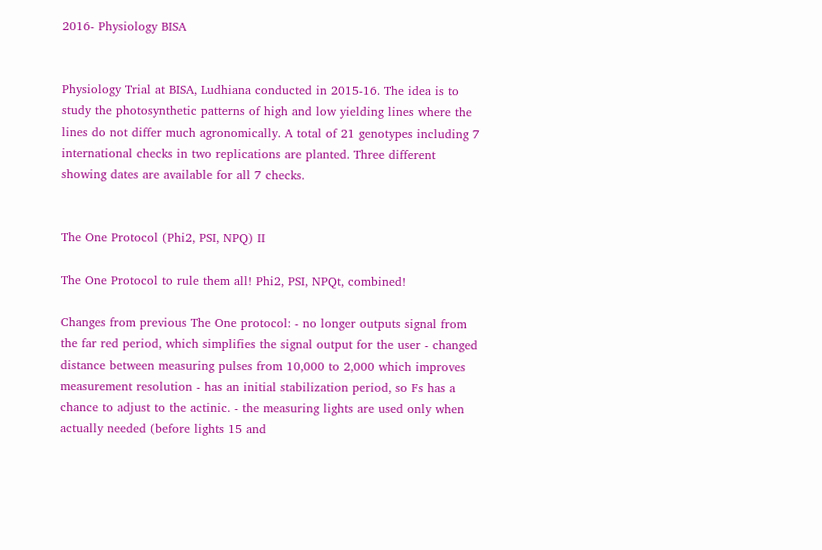2016- Physiology BISA


Physiology Trial at BISA, Ludhiana conducted in 2015-16. The idea is to study the photosynthetic patterns of high and low yielding lines where the lines do not differ much agronomically. A total of 21 genotypes including 7 international checks in two replications are planted. Three different showing dates are available for all 7 checks.


The One Protocol (Phi2, PSI, NPQ) II

The One Protocol to rule them all! Phi2, PSI, NPQt, combined!

Changes from previous The One protocol: - no longer outputs signal from the far red period, which simplifies the signal output for the user - changed distance between measuring pulses from 10,000 to 2,000 which improves measurement resolution - has an initial stabilization period, so Fs has a chance to adjust to the actinic. - the measuring lights are used only when actually needed (before lights 15 and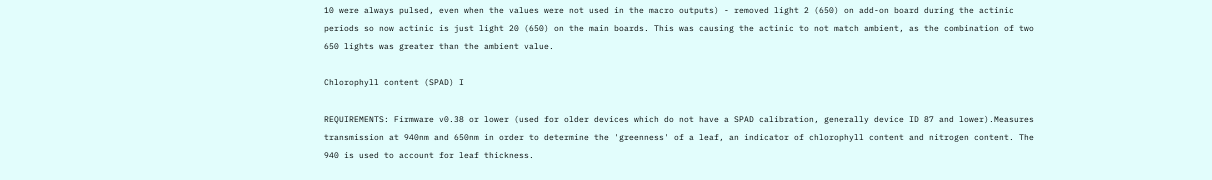10 were always pulsed, even when the values were not used in the macro outputs) - removed light 2 (650) on add-on board during the actinic periods so now actinic is just light 20 (650) on the main boards. This was causing the actinic to not match ambient, as the combination of two 650 lights was greater than the ambient value.

Chlorophyll content (SPAD) I

REQUIREMENTS: Firmware v0.38 or lower (used for older devices which do not have a SPAD calibration, generally device ID 87 and lower).Measures transmission at 940nm and 650nm in order to determine the 'greenness' of a leaf, an indicator of chlorophyll content and nitrogen content. The 940 is used to account for leaf thickness.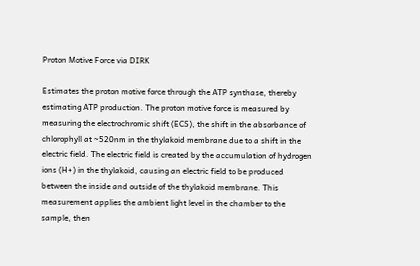Proton Motive Force via DIRK

Estimates the proton motive force through the ATP synthase, thereby estimating ATP production. The proton motive force is measured by measuring the electrochromic shift (ECS), the shift in the absorbance of chlorophyll at ~520nm in the thylakoid membrane due to a shift in the electric field. The electric field is created by the accumulation of hydrogen ions (H+) in the thylakoid, causing an electric field to be produced between the inside and outside of the thylakoid membrane. This measurement applies the ambient light level in the chamber to the sample, then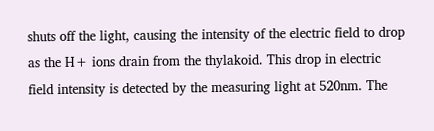shuts off the light, causing the intensity of the electric field to drop as the H+ ions drain from the thylakoid. This drop in electric field intensity is detected by the measuring light at 520nm. The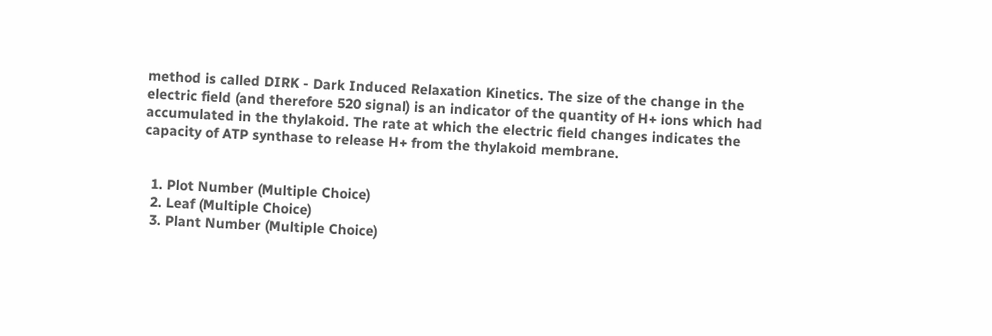method is called DIRK - Dark Induced Relaxation Kinetics. The size of the change in the electric field (and therefore 520 signal) is an indicator of the quantity of H+ ions which had accumulated in the thylakoid. The rate at which the electric field changes indicates the capacity of ATP synthase to release H+ from the thylakoid membrane.


  1. Plot Number (Multiple Choice)
  2. Leaf (Multiple Choice)
  3. Plant Number (Multiple Choice)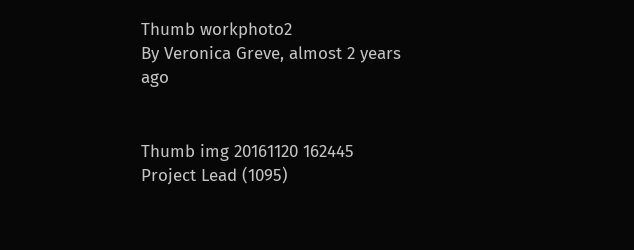Thumb workphoto2
By Veronica Greve, almost 2 years ago


Thumb img 20161120 162445
Project Lead (1095)